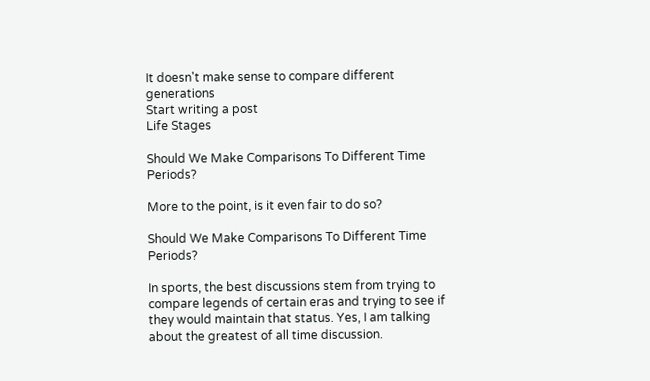It doesn't make sense to compare different generations
Start writing a post
Life Stages

Should We Make Comparisons To Different Time Periods?

More to the point, is it even fair to do so?

Should We Make Comparisons To Different Time Periods?

In sports, the best discussions stem from trying to compare legends of certain eras and trying to see if they would maintain that status. Yes, I am talking about the greatest of all time discussion.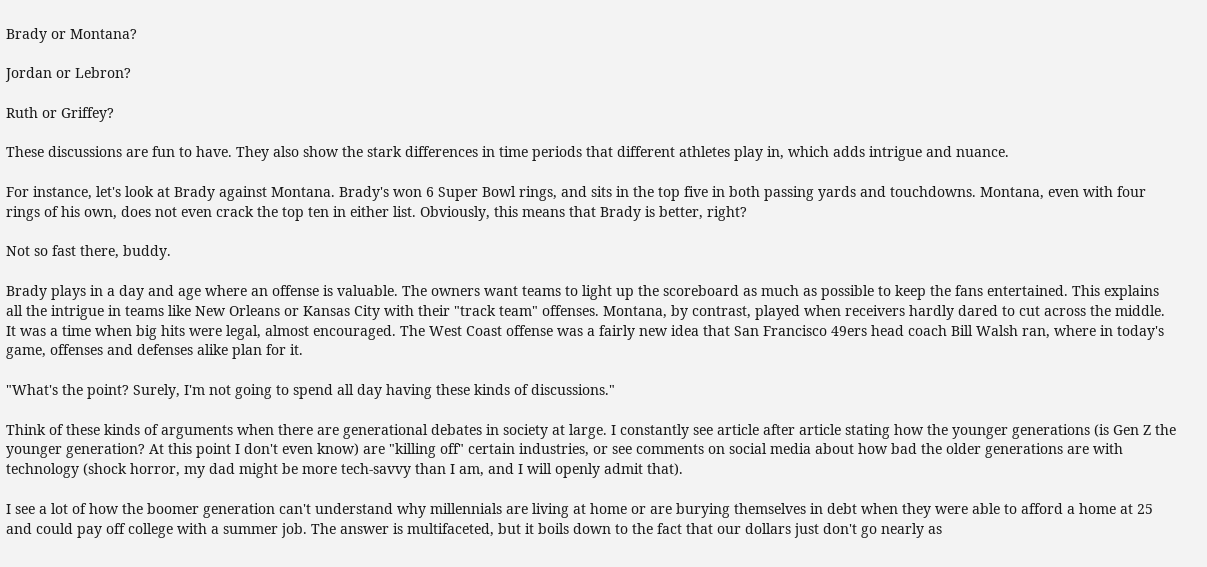Brady or Montana?

Jordan or Lebron?

Ruth or Griffey?

These discussions are fun to have. They also show the stark differences in time periods that different athletes play in, which adds intrigue and nuance.

For instance, let's look at Brady against Montana. Brady's won 6 Super Bowl rings, and sits in the top five in both passing yards and touchdowns. Montana, even with four rings of his own, does not even crack the top ten in either list. Obviously, this means that Brady is better, right?

Not so fast there, buddy.

Brady plays in a day and age where an offense is valuable. The owners want teams to light up the scoreboard as much as possible to keep the fans entertained. This explains all the intrigue in teams like New Orleans or Kansas City with their "track team" offenses. Montana, by contrast, played when receivers hardly dared to cut across the middle. It was a time when big hits were legal, almost encouraged. The West Coast offense was a fairly new idea that San Francisco 49ers head coach Bill Walsh ran, where in today's game, offenses and defenses alike plan for it.

"What's the point? Surely, I'm not going to spend all day having these kinds of discussions."

Think of these kinds of arguments when there are generational debates in society at large. I constantly see article after article stating how the younger generations (is Gen Z the younger generation? At this point I don't even know) are "killing off" certain industries, or see comments on social media about how bad the older generations are with technology (shock horror, my dad might be more tech-savvy than I am, and I will openly admit that).

I see a lot of how the boomer generation can't understand why millennials are living at home or are burying themselves in debt when they were able to afford a home at 25 and could pay off college with a summer job. The answer is multifaceted, but it boils down to the fact that our dollars just don't go nearly as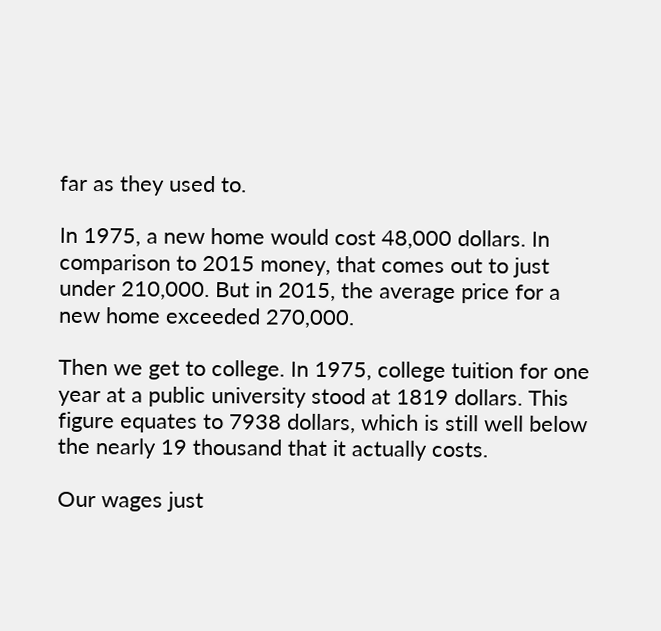far as they used to.

In 1975, a new home would cost 48,000 dollars. In comparison to 2015 money, that comes out to just under 210,000. But in 2015, the average price for a new home exceeded 270,000.

Then we get to college. In 1975, college tuition for one year at a public university stood at 1819 dollars. This figure equates to 7938 dollars, which is still well below the nearly 19 thousand that it actually costs.

Our wages just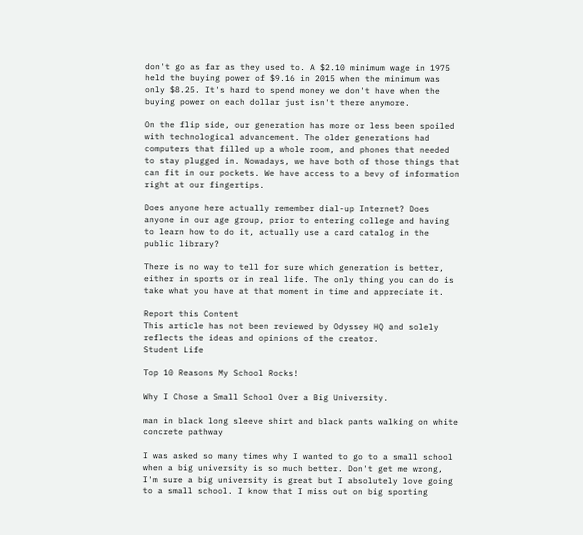don't go as far as they used to. A $2.10 minimum wage in 1975 held the buying power of $9.16 in 2015 when the minimum was only $8.25. It's hard to spend money we don't have when the buying power on each dollar just isn't there anymore.

On the flip side, our generation has more or less been spoiled with technological advancement. The older generations had computers that filled up a whole room, and phones that needed to stay plugged in. Nowadays, we have both of those things that can fit in our pockets. We have access to a bevy of information right at our fingertips.

Does anyone here actually remember dial-up Internet? Does anyone in our age group, prior to entering college and having to learn how to do it, actually use a card catalog in the public library?

There is no way to tell for sure which generation is better, either in sports or in real life. The only thing you can do is take what you have at that moment in time and appreciate it.

Report this Content
This article has not been reviewed by Odyssey HQ and solely reflects the ideas and opinions of the creator.
Student Life

Top 10 Reasons My School Rocks!

Why I Chose a Small School Over a Big University.

man in black long sleeve shirt and black pants walking on white concrete pathway

I was asked so many times why I wanted to go to a small school when a big university is so much better. Don't get me wrong, I'm sure a big university is great but I absolutely love going to a small school. I know that I miss out on big sporting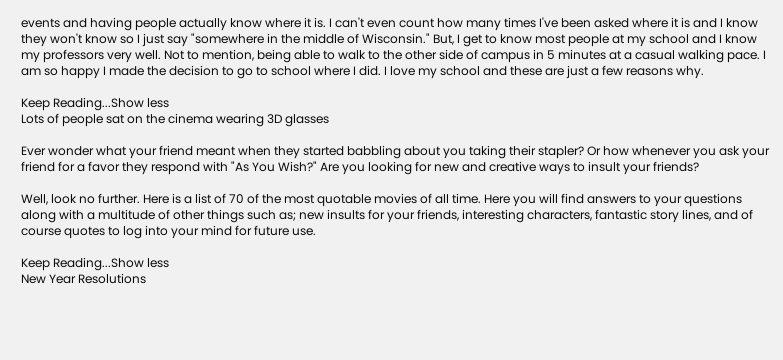events and having people actually know where it is. I can't even count how many times I've been asked where it is and I know they won't know so I just say "somewhere in the middle of Wisconsin." But, I get to know most people at my school and I know my professors very well. Not to mention, being able to walk to the other side of campus in 5 minutes at a casual walking pace. I am so happy I made the decision to go to school where I did. I love my school and these are just a few reasons why.

Keep Reading...Show less
Lots of people sat on the cinema wearing 3D glasses

Ever wonder what your friend meant when they started babbling about you taking their stapler? Or how whenever you ask your friend for a favor they respond with "As You Wish?" Are you looking for new and creative ways to insult your friends?

Well, look no further. Here is a list of 70 of the most quotable movies of all time. Here you will find answers to your questions along with a multitude of other things such as; new insults for your friends, interesting characters, fantastic story lines, and of course quotes to log into your mind for future use.

Keep Reading...Show less
New Year Resolutions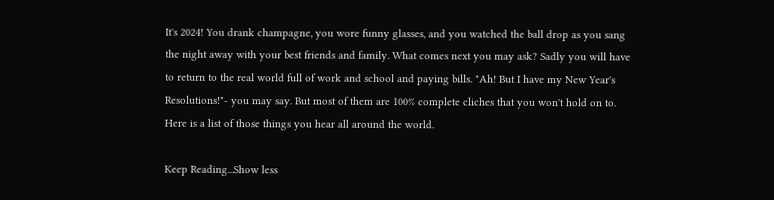It's 2024! You drank champagne, you wore funny glasses, and you watched the ball drop as you sang the night away with your best friends and family. What comes next you may ask? Sadly you will have to return to the real world full of work and school and paying bills. "Ah! But I have my New Year's Resolutions!"- you may say. But most of them are 100% complete cliches that you won't hold on to. Here is a list of those things you hear all around the world.

Keep Reading...Show less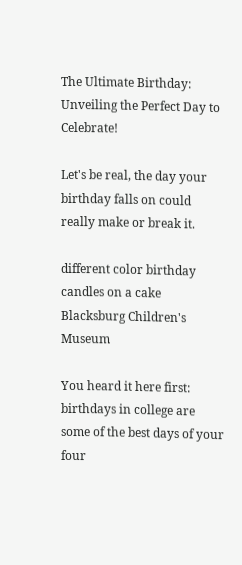The Ultimate Birthday: Unveiling the Perfect Day to Celebrate!

Let's be real, the day your birthday falls on could really make or break it.

different color birthday candles on a cake
Blacksburg Children's Museum

You heard it here first: birthdays in college are some of the best days of your four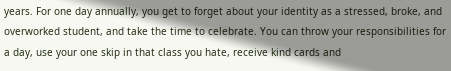years. For one day annually, you get to forget about your identity as a stressed, broke, and overworked student, and take the time to celebrate. You can throw your responsibilities for a day, use your one skip in that class you hate, receive kind cards and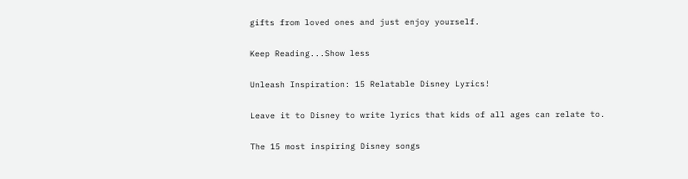gifts from loved ones and just enjoy yourself.

Keep Reading...Show less

Unleash Inspiration: 15 Relatable Disney Lyrics!

Leave it to Disney to write lyrics that kids of all ages can relate to.

The 15 most inspiring Disney songs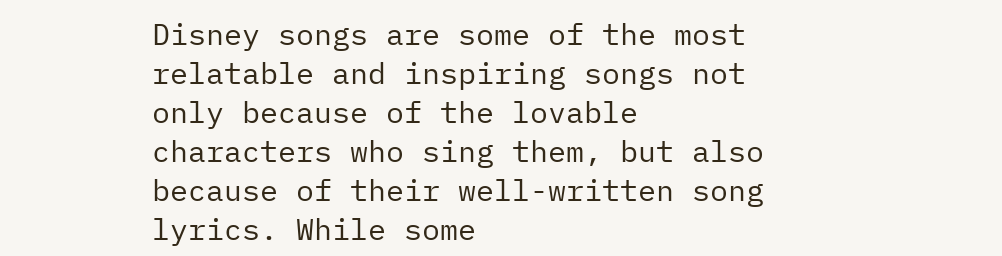Disney songs are some of the most relatable and inspiring songs not only because of the lovable characters who sing them, but also because of their well-written song lyrics. While some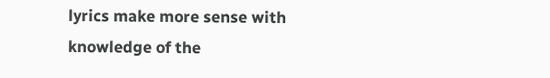lyrics make more sense with knowledge of the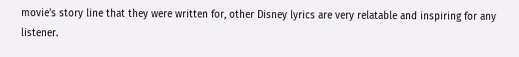movie's story line that they were written for, other Disney lyrics are very relatable and inspiring for any listener.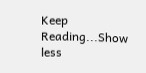Keep Reading...Show less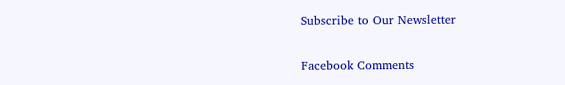Subscribe to Our Newsletter

Facebook Comments